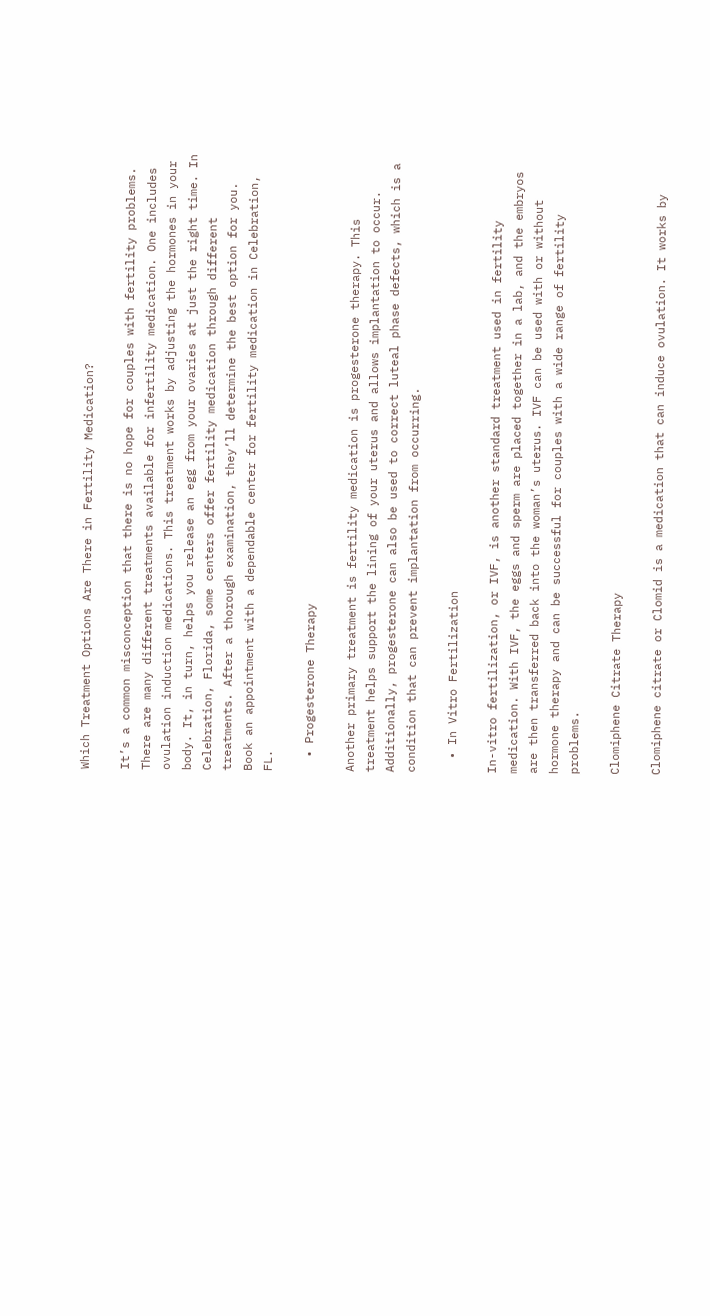Which Treatment Options Are There in Fertility Medication?

It’s a common misconception that there is no hope for couples with fertility problems. There are many different treatments available for infertility medication. One includes ovulation induction medications. This treatment works by adjusting the hormones in your body. It, in turn, helps you release an egg from your ovaries at just the right time. In Celebration, Florida, some centers offer fertility medication through different treatments. After a thorough examination, they’ll determine the best option for you. Book an appointment with a dependable center for fertility medication in Celebration, FL.

  • Progesterone Therapy

Another primary treatment is fertility medication is progesterone therapy. This treatment helps support the lining of your uterus and allows implantation to occur. Additionally, progesterone can also be used to correct luteal phase defects, which is a condition that can prevent implantation from occurring.

  • In Vitro Fertilization

In-vitro fertilization, or IVF, is another standard treatment used in fertility medication. With IVF, the eggs and sperm are placed together in a lab, and the embryos are then transferred back into the woman’s uterus. IVF can be used with or without hormone therapy and can be successful for couples with a wide range of fertility problems.

Clomiphene Citrate Therapy

Clomiphene citrate or Clomid is a medication that can induce ovulation. It works by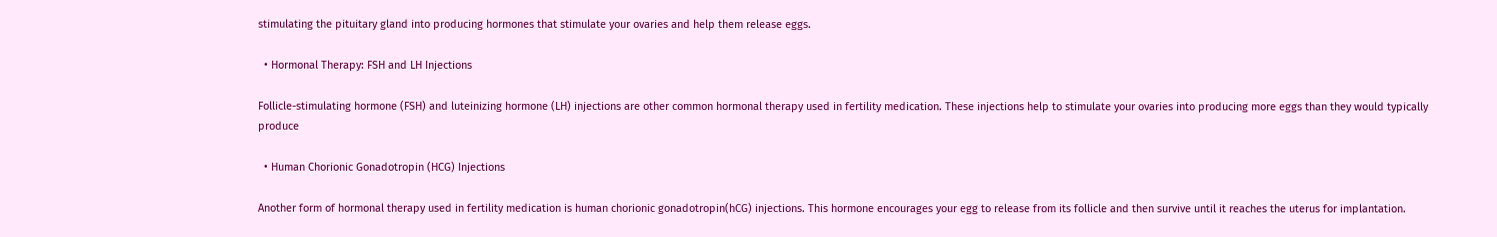stimulating the pituitary gland into producing hormones that stimulate your ovaries and help them release eggs.

  • Hormonal Therapy: FSH and LH Injections

Follicle-stimulating hormone (FSH) and luteinizing hormone (LH) injections are other common hormonal therapy used in fertility medication. These injections help to stimulate your ovaries into producing more eggs than they would typically produce

  • Human Chorionic Gonadotropin (HCG) Injections

Another form of hormonal therapy used in fertility medication is human chorionic gonadotropin(hCG) injections. This hormone encourages your egg to release from its follicle and then survive until it reaches the uterus for implantation.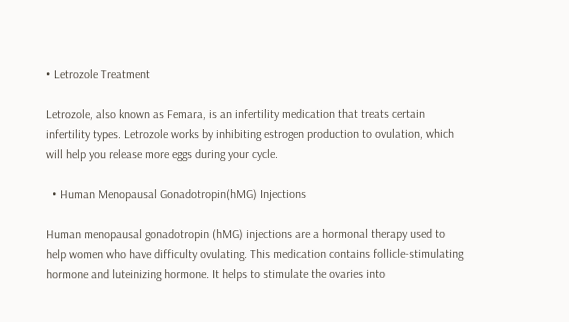• Letrozole Treatment

Letrozole, also known as Femara, is an infertility medication that treats certain infertility types. Letrozole works by inhibiting estrogen production to ovulation, which will help you release more eggs during your cycle.

  • Human Menopausal Gonadotropin(hMG) Injections

Human menopausal gonadotropin (hMG) injections are a hormonal therapy used to help women who have difficulty ovulating. This medication contains follicle-stimulating hormone and luteinizing hormone. It helps to stimulate the ovaries into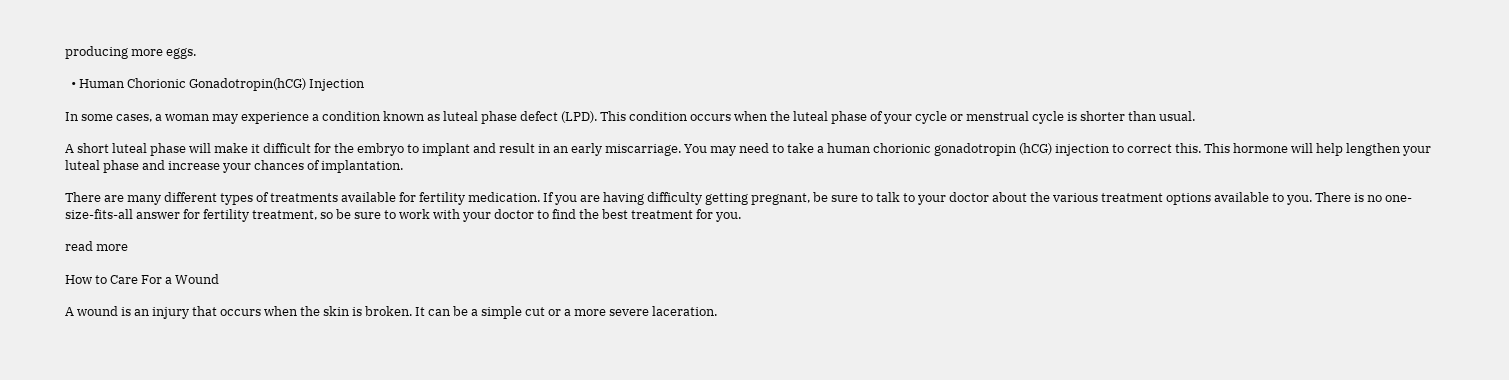producing more eggs.

  • Human Chorionic Gonadotropin(hCG) Injection

In some cases, a woman may experience a condition known as luteal phase defect (LPD). This condition occurs when the luteal phase of your cycle or menstrual cycle is shorter than usual.

A short luteal phase will make it difficult for the embryo to implant and result in an early miscarriage. You may need to take a human chorionic gonadotropin (hCG) injection to correct this. This hormone will help lengthen your luteal phase and increase your chances of implantation.

There are many different types of treatments available for fertility medication. If you are having difficulty getting pregnant, be sure to talk to your doctor about the various treatment options available to you. There is no one-size-fits-all answer for fertility treatment, so be sure to work with your doctor to find the best treatment for you.

read more

How to Care For a Wound

A wound is an injury that occurs when the skin is broken. It can be a simple cut or a more severe laceration.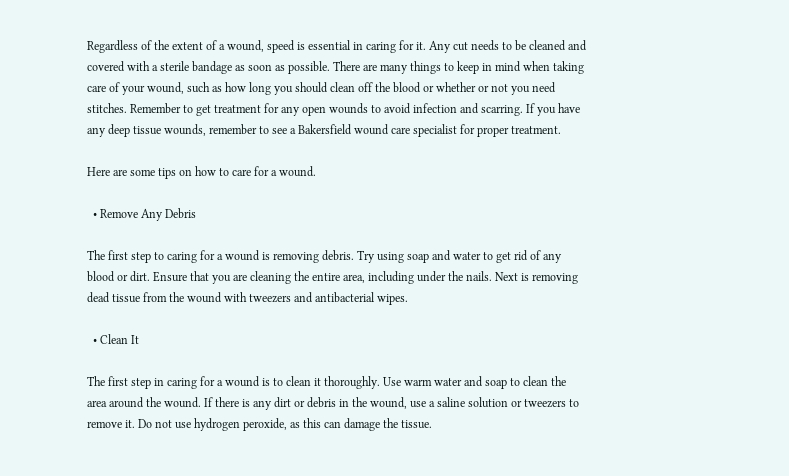Regardless of the extent of a wound, speed is essential in caring for it. Any cut needs to be cleaned and covered with a sterile bandage as soon as possible. There are many things to keep in mind when taking care of your wound, such as how long you should clean off the blood or whether or not you need stitches. Remember to get treatment for any open wounds to avoid infection and scarring. If you have any deep tissue wounds, remember to see a Bakersfield wound care specialist for proper treatment.

Here are some tips on how to care for a wound.

  • Remove Any Debris

The first step to caring for a wound is removing debris. Try using soap and water to get rid of any blood or dirt. Ensure that you are cleaning the entire area, including under the nails. Next is removing dead tissue from the wound with tweezers and antibacterial wipes.

  • Clean It

The first step in caring for a wound is to clean it thoroughly. Use warm water and soap to clean the area around the wound. If there is any dirt or debris in the wound, use a saline solution or tweezers to remove it. Do not use hydrogen peroxide, as this can damage the tissue.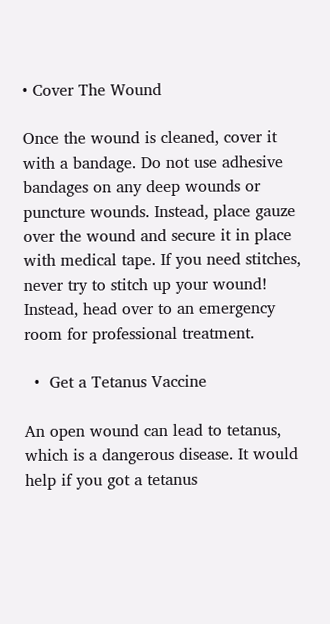• Cover The Wound

Once the wound is cleaned, cover it with a bandage. Do not use adhesive bandages on any deep wounds or puncture wounds. Instead, place gauze over the wound and secure it in place with medical tape. If you need stitches, never try to stitch up your wound! Instead, head over to an emergency room for professional treatment.

  •  Get a Tetanus Vaccine

An open wound can lead to tetanus, which is a dangerous disease. It would help if you got a tetanus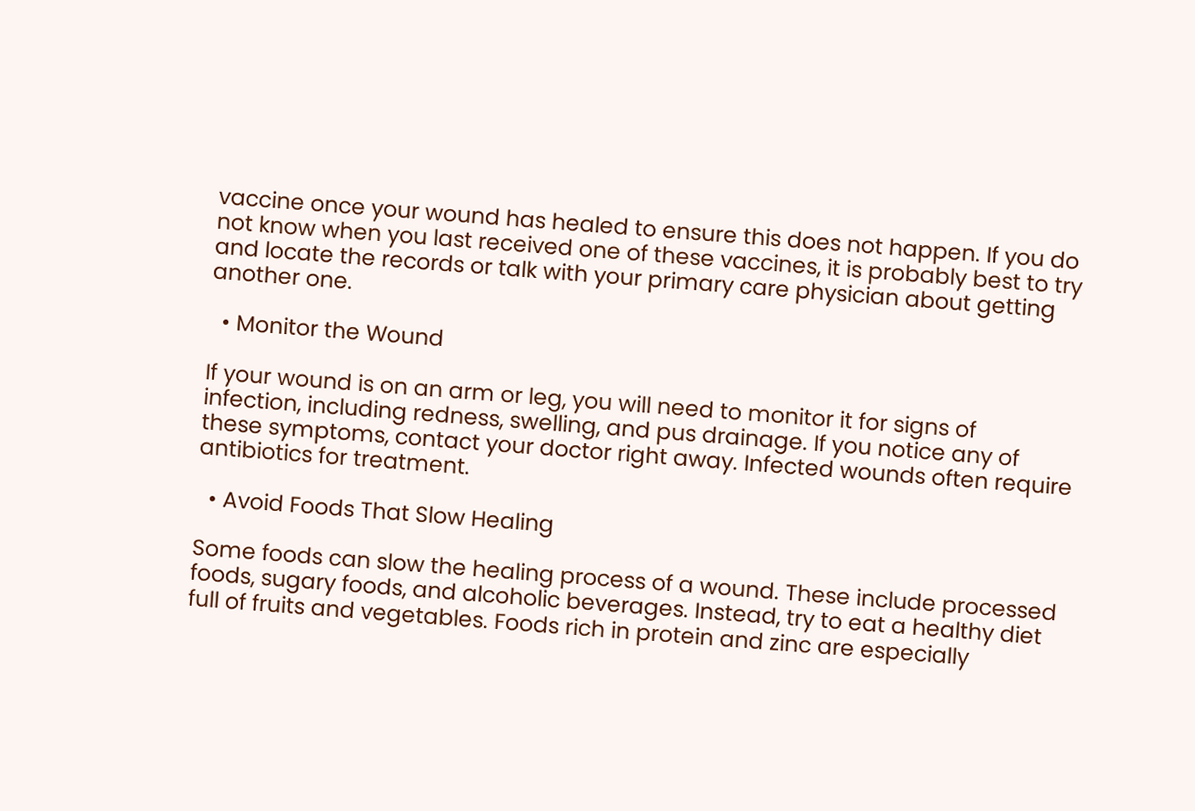vaccine once your wound has healed to ensure this does not happen. If you do not know when you last received one of these vaccines, it is probably best to try and locate the records or talk with your primary care physician about getting another one.

  • Monitor the Wound

If your wound is on an arm or leg, you will need to monitor it for signs of infection, including redness, swelling, and pus drainage. If you notice any of these symptoms, contact your doctor right away. Infected wounds often require antibiotics for treatment.

  • Avoid Foods That Slow Healing

Some foods can slow the healing process of a wound. These include processed foods, sugary foods, and alcoholic beverages. Instead, try to eat a healthy diet full of fruits and vegetables. Foods rich in protein and zinc are especially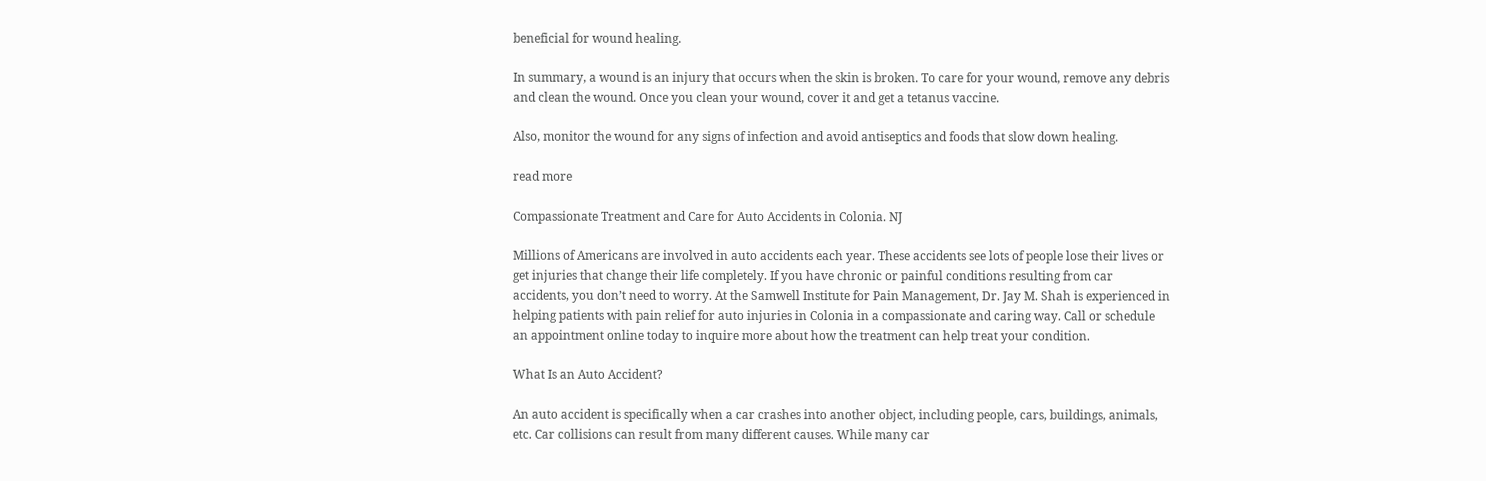beneficial for wound healing.

In summary, a wound is an injury that occurs when the skin is broken. To care for your wound, remove any debris and clean the wound. Once you clean your wound, cover it and get a tetanus vaccine.

Also, monitor the wound for any signs of infection and avoid antiseptics and foods that slow down healing.

read more

Compassionate Treatment and Care for Auto Accidents in Colonia. NJ

Millions of Americans are involved in auto accidents each year. These accidents see lots of people lose their lives or get injuries that change their life completely. If you have chronic or painful conditions resulting from car accidents, you don’t need to worry. At the Samwell Institute for Pain Management, Dr. Jay M. Shah is experienced in helping patients with pain relief for auto injuries in Colonia in a compassionate and caring way. Call or schedule an appointment online today to inquire more about how the treatment can help treat your condition.

What Is an Auto Accident?

An auto accident is specifically when a car crashes into another object, including people, cars, buildings, animals, etc. Car collisions can result from many different causes. While many car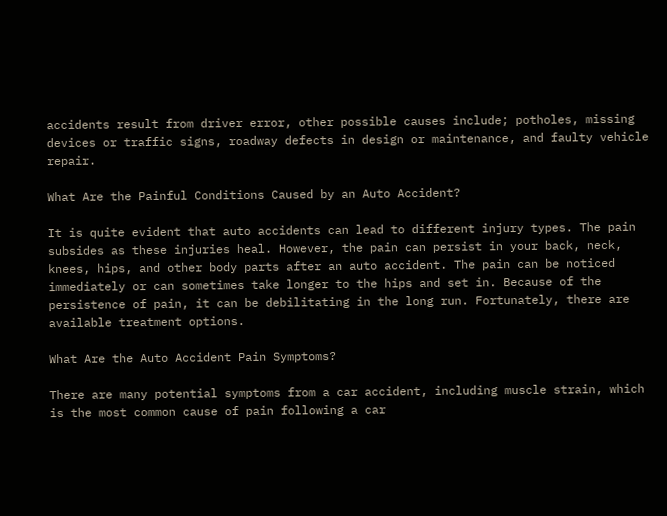accidents result from driver error, other possible causes include; potholes, missing devices or traffic signs, roadway defects in design or maintenance, and faulty vehicle repair.

What Are the Painful Conditions Caused by an Auto Accident?

It is quite evident that auto accidents can lead to different injury types. The pain subsides as these injuries heal. However, the pain can persist in your back, neck, knees, hips, and other body parts after an auto accident. The pain can be noticed immediately or can sometimes take longer to the hips and set in. Because of the persistence of pain, it can be debilitating in the long run. Fortunately, there are available treatment options.

What Are the Auto Accident Pain Symptoms?

There are many potential symptoms from a car accident, including muscle strain, which is the most common cause of pain following a car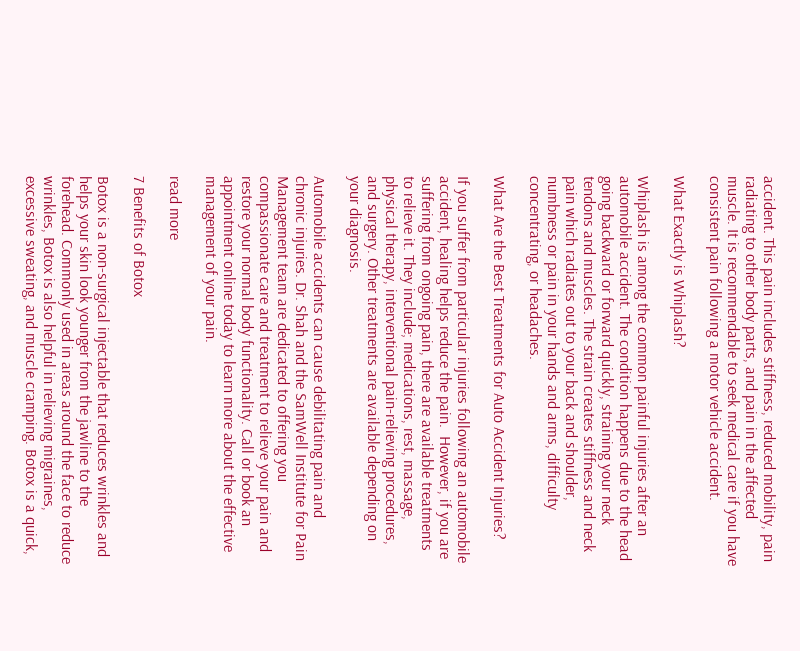accident. This pain includes stiffness, reduced mobility, pain radiating to other body parts, and pain in the affected muscle. It is recommendable to seek medical care if you have consistent pain following a motor vehicle accident.

What Exactly is Whiplash?

Whiplash is among the common painful injuries after an automobile accident. The condition happens due to the head going backward or forward quickly, straining your neck tendons and muscles. The strain creates stiffness and neck pain which radiates out to your back and shoulder, numbness or pain in your hands and arms, difficulty concentrating, or headaches.

What Are the Best Treatments for Auto Accident Injuries?

If you suffer from particular injuries following an automobile accident, healing helps reduce the pain.  However, if you are suffering from ongoing pain, there are available treatments to relieve it. They include; medications, rest, massage, physical therapy, interventional pain-relieving procedures, and surgery. Other treatments are available depending on your diagnosis.

Automobile accidents can cause debilitating pain and chronic injuries. Dr. Shah and the SamWell Institute for Pain Management team are dedicated to offering you compassionate care and treatment to relieve your pain and restore your normal body functionality. Call or book an appointment online today to learn more about the effective management of your pain.

read more

7 Benefits of Botox

Botox is a non-surgical injectable that reduces wrinkles and helps your skin look younger from the jawline to the forehead. Commonly used in areas around the face to reduce wrinkles, Botox is also helpful in relieving migraines, excessive sweating, and muscle cramping. Botox is a quick,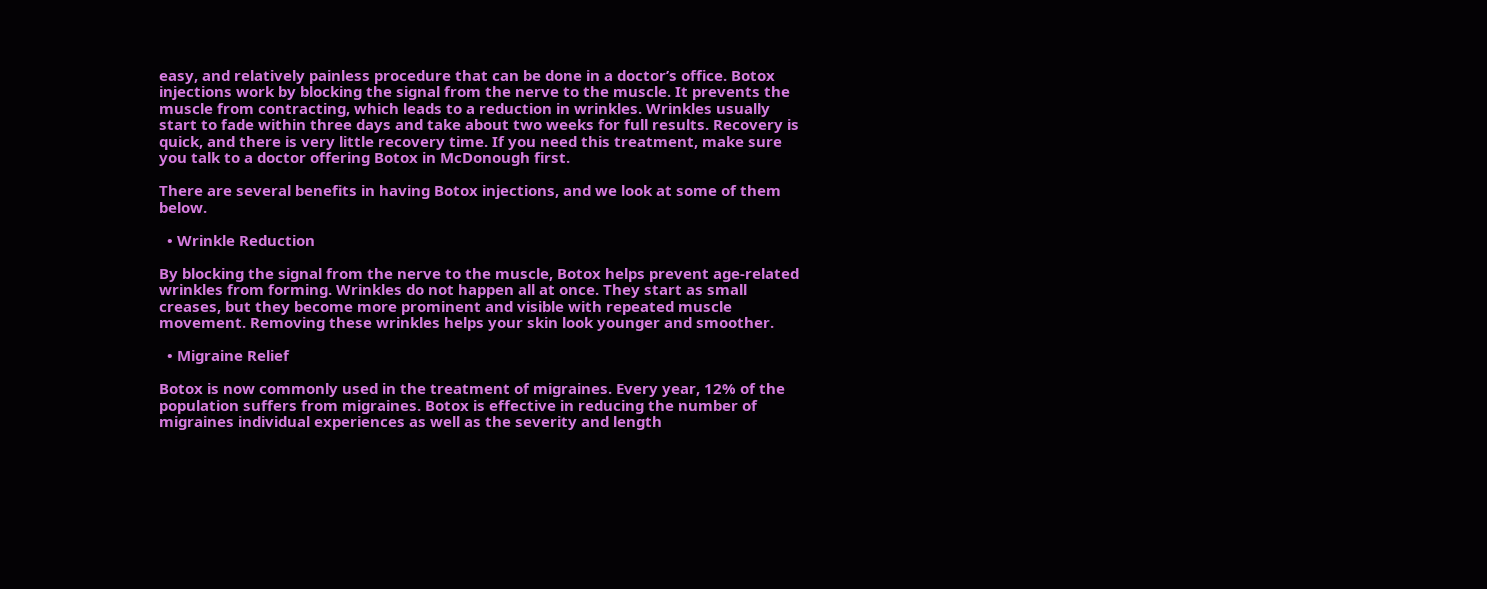easy, and relatively painless procedure that can be done in a doctor’s office. Botox injections work by blocking the signal from the nerve to the muscle. It prevents the muscle from contracting, which leads to a reduction in wrinkles. Wrinkles usually start to fade within three days and take about two weeks for full results. Recovery is quick, and there is very little recovery time. If you need this treatment, make sure you talk to a doctor offering Botox in McDonough first.

There are several benefits in having Botox injections, and we look at some of them below.

  • Wrinkle Reduction

By blocking the signal from the nerve to the muscle, Botox helps prevent age-related wrinkles from forming. Wrinkles do not happen all at once. They start as small creases, but they become more prominent and visible with repeated muscle movement. Removing these wrinkles helps your skin look younger and smoother.

  • Migraine Relief

Botox is now commonly used in the treatment of migraines. Every year, 12% of the population suffers from migraines. Botox is effective in reducing the number of migraines individual experiences as well as the severity and length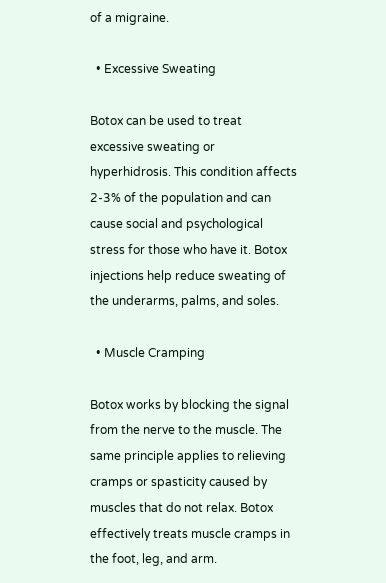of a migraine.

  • Excessive Sweating

Botox can be used to treat excessive sweating or hyperhidrosis. This condition affects 2-3% of the population and can cause social and psychological stress for those who have it. Botox injections help reduce sweating of the underarms, palms, and soles.

  • Muscle Cramping

Botox works by blocking the signal from the nerve to the muscle. The same principle applies to relieving cramps or spasticity caused by muscles that do not relax. Botox effectively treats muscle cramps in the foot, leg, and arm.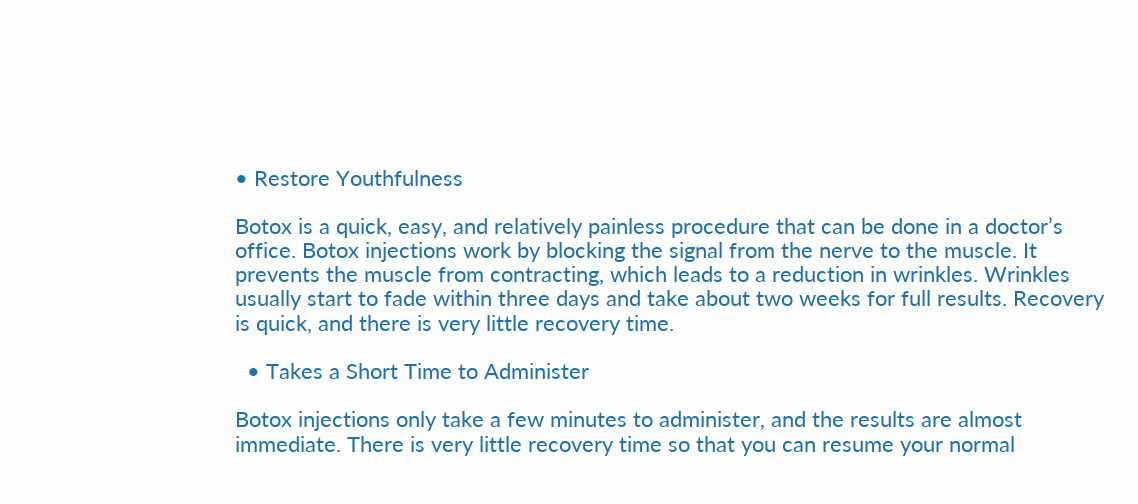• Restore Youthfulness

Botox is a quick, easy, and relatively painless procedure that can be done in a doctor’s office. Botox injections work by blocking the signal from the nerve to the muscle. It prevents the muscle from contracting, which leads to a reduction in wrinkles. Wrinkles usually start to fade within three days and take about two weeks for full results. Recovery is quick, and there is very little recovery time.

  • Takes a Short Time to Administer

Botox injections only take a few minutes to administer, and the results are almost immediate. There is very little recovery time so that you can resume your normal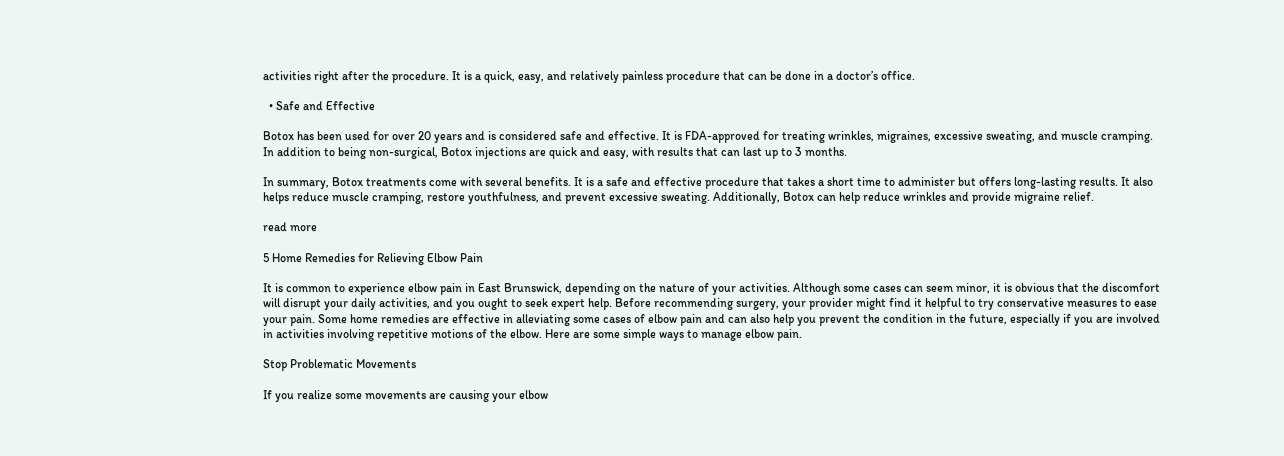activities right after the procedure. It is a quick, easy, and relatively painless procedure that can be done in a doctor’s office.

  • Safe and Effective

Botox has been used for over 20 years and is considered safe and effective. It is FDA-approved for treating wrinkles, migraines, excessive sweating, and muscle cramping. In addition to being non-surgical, Botox injections are quick and easy, with results that can last up to 3 months.

In summary, Botox treatments come with several benefits. It is a safe and effective procedure that takes a short time to administer but offers long-lasting results. It also helps reduce muscle cramping, restore youthfulness, and prevent excessive sweating. Additionally, Botox can help reduce wrinkles and provide migraine relief.

read more

5 Home Remedies for Relieving Elbow Pain

It is common to experience elbow pain in East Brunswick, depending on the nature of your activities. Although some cases can seem minor, it is obvious that the discomfort will disrupt your daily activities, and you ought to seek expert help. Before recommending surgery, your provider might find it helpful to try conservative measures to ease your pain. Some home remedies are effective in alleviating some cases of elbow pain and can also help you prevent the condition in the future, especially if you are involved in activities involving repetitive motions of the elbow. Here are some simple ways to manage elbow pain.

Stop Problematic Movements

If you realize some movements are causing your elbow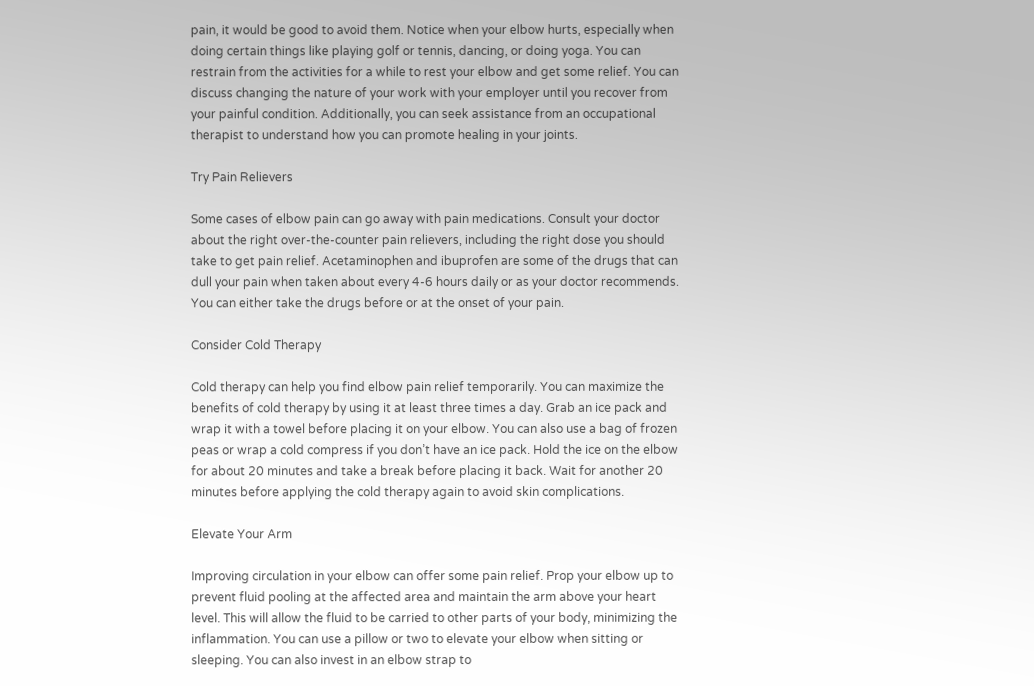pain, it would be good to avoid them. Notice when your elbow hurts, especially when doing certain things like playing golf or tennis, dancing, or doing yoga. You can restrain from the activities for a while to rest your elbow and get some relief. You can discuss changing the nature of your work with your employer until you recover from your painful condition. Additionally, you can seek assistance from an occupational therapist to understand how you can promote healing in your joints.

Try Pain Relievers

Some cases of elbow pain can go away with pain medications. Consult your doctor about the right over-the-counter pain relievers, including the right dose you should take to get pain relief. Acetaminophen and ibuprofen are some of the drugs that can dull your pain when taken about every 4-6 hours daily or as your doctor recommends. You can either take the drugs before or at the onset of your pain.

Consider Cold Therapy

Cold therapy can help you find elbow pain relief temporarily. You can maximize the benefits of cold therapy by using it at least three times a day. Grab an ice pack and wrap it with a towel before placing it on your elbow. You can also use a bag of frozen peas or wrap a cold compress if you don’t have an ice pack. Hold the ice on the elbow for about 20 minutes and take a break before placing it back. Wait for another 20 minutes before applying the cold therapy again to avoid skin complications.

Elevate Your Arm

Improving circulation in your elbow can offer some pain relief. Prop your elbow up to prevent fluid pooling at the affected area and maintain the arm above your heart level. This will allow the fluid to be carried to other parts of your body, minimizing the inflammation. You can use a pillow or two to elevate your elbow when sitting or sleeping. You can also invest in an elbow strap to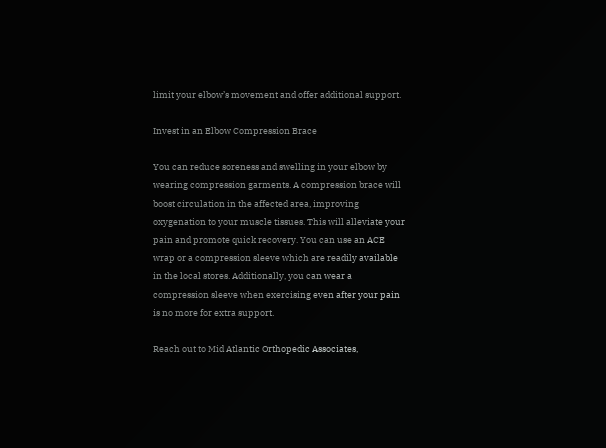limit your elbow’s movement and offer additional support.

Invest in an Elbow Compression Brace

You can reduce soreness and swelling in your elbow by wearing compression garments. A compression brace will boost circulation in the affected area, improving oxygenation to your muscle tissues. This will alleviate your pain and promote quick recovery. You can use an ACE wrap or a compression sleeve which are readily available in the local stores. Additionally, you can wear a compression sleeve when exercising even after your pain is no more for extra support.

Reach out to Mid Atlantic Orthopedic Associates,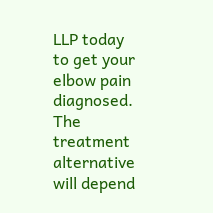LLP today to get your elbow pain diagnosed. The treatment alternative will depend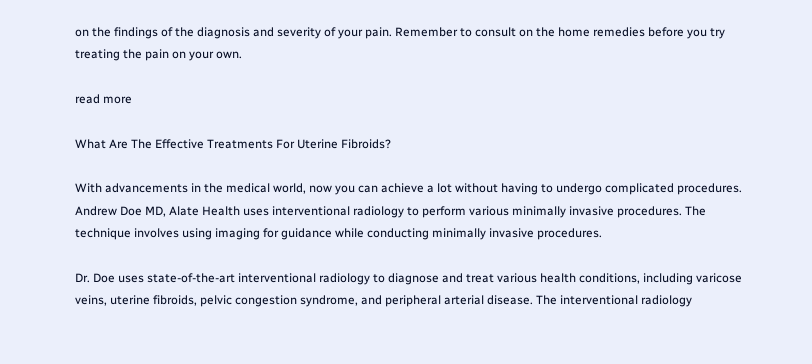on the findings of the diagnosis and severity of your pain. Remember to consult on the home remedies before you try treating the pain on your own.

read more

What Are The Effective Treatments For Uterine Fibroids?

With advancements in the medical world, now you can achieve a lot without having to undergo complicated procedures. Andrew Doe MD, Alate Health uses interventional radiology to perform various minimally invasive procedures. The technique involves using imaging for guidance while conducting minimally invasive procedures.

Dr. Doe uses state-of-the-art interventional radiology to diagnose and treat various health conditions, including varicose veins, uterine fibroids, pelvic congestion syndrome, and peripheral arterial disease. The interventional radiology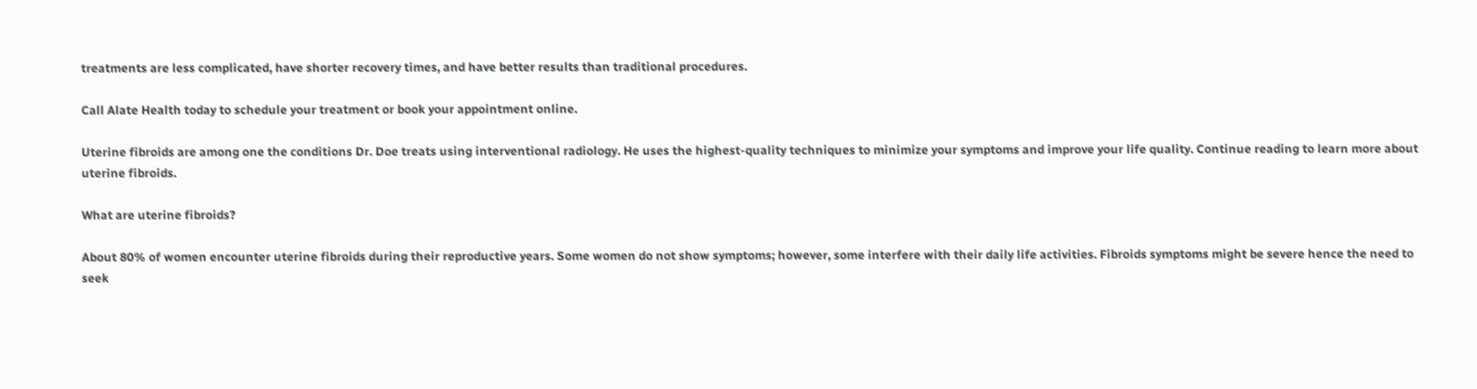treatments are less complicated, have shorter recovery times, and have better results than traditional procedures.

Call Alate Health today to schedule your treatment or book your appointment online.

Uterine fibroids are among one the conditions Dr. Doe treats using interventional radiology. He uses the highest-quality techniques to minimize your symptoms and improve your life quality. Continue reading to learn more about uterine fibroids.

What are uterine fibroids?

About 80% of women encounter uterine fibroids during their reproductive years. Some women do not show symptoms; however, some interfere with their daily life activities. Fibroids symptoms might be severe hence the need to seek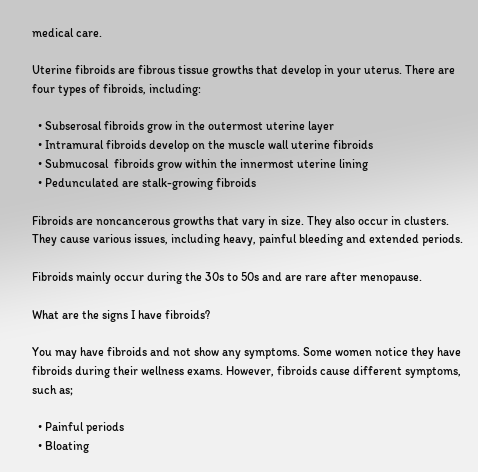medical care.

Uterine fibroids are fibrous tissue growths that develop in your uterus. There are four types of fibroids, including:

  • Subserosal fibroids grow in the outermost uterine layer
  • Intramural fibroids develop on the muscle wall uterine fibroids
  • Submucosal  fibroids grow within the innermost uterine lining
  • Pedunculated are stalk-growing fibroids

Fibroids are noncancerous growths that vary in size. They also occur in clusters. They cause various issues, including heavy, painful bleeding and extended periods.

Fibroids mainly occur during the 30s to 50s and are rare after menopause.

What are the signs I have fibroids?

You may have fibroids and not show any symptoms. Some women notice they have fibroids during their wellness exams. However, fibroids cause different symptoms, such as;

  • Painful periods
  • Bloating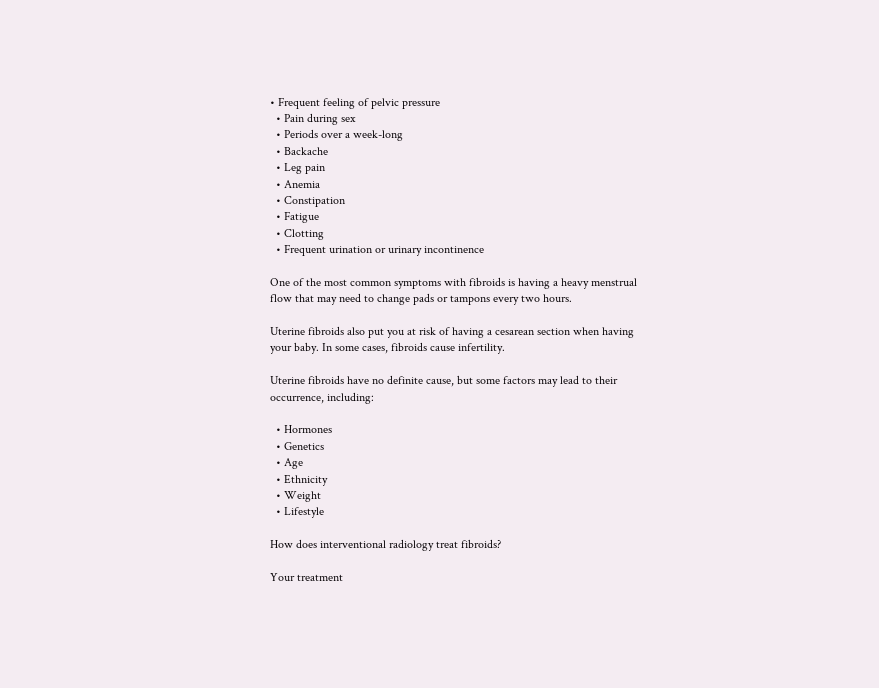• Frequent feeling of pelvic pressure
  • Pain during sex
  • Periods over a week-long
  • Backache
  • Leg pain
  • Anemia
  • Constipation
  • Fatigue
  • Clotting
  • Frequent urination or urinary incontinence

One of the most common symptoms with fibroids is having a heavy menstrual flow that may need to change pads or tampons every two hours.

Uterine fibroids also put you at risk of having a cesarean section when having your baby. In some cases, fibroids cause infertility.

Uterine fibroids have no definite cause, but some factors may lead to their occurrence, including:

  • Hormones
  • Genetics
  • Age
  • Ethnicity
  • Weight
  • Lifestyle

How does interventional radiology treat fibroids?

Your treatment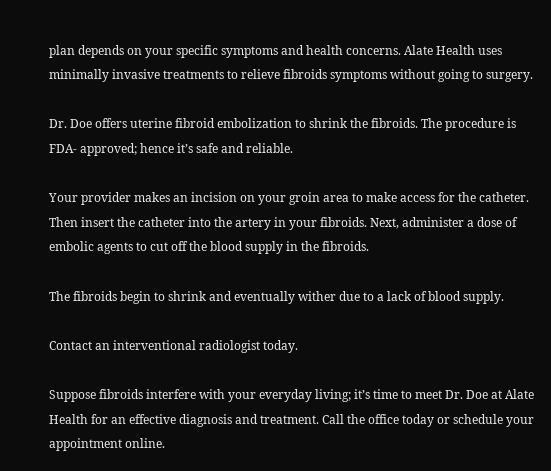plan depends on your specific symptoms and health concerns. Alate Health uses minimally invasive treatments to relieve fibroids symptoms without going to surgery.

Dr. Doe offers uterine fibroid embolization to shrink the fibroids. The procedure is FDA- approved; hence it’s safe and reliable.

Your provider makes an incision on your groin area to make access for the catheter. Then insert the catheter into the artery in your fibroids. Next, administer a dose of embolic agents to cut off the blood supply in the fibroids.

The fibroids begin to shrink and eventually wither due to a lack of blood supply.

Contact an interventional radiologist today.

Suppose fibroids interfere with your everyday living; it’s time to meet Dr. Doe at Alate Health for an effective diagnosis and treatment. Call the office today or schedule your appointment online.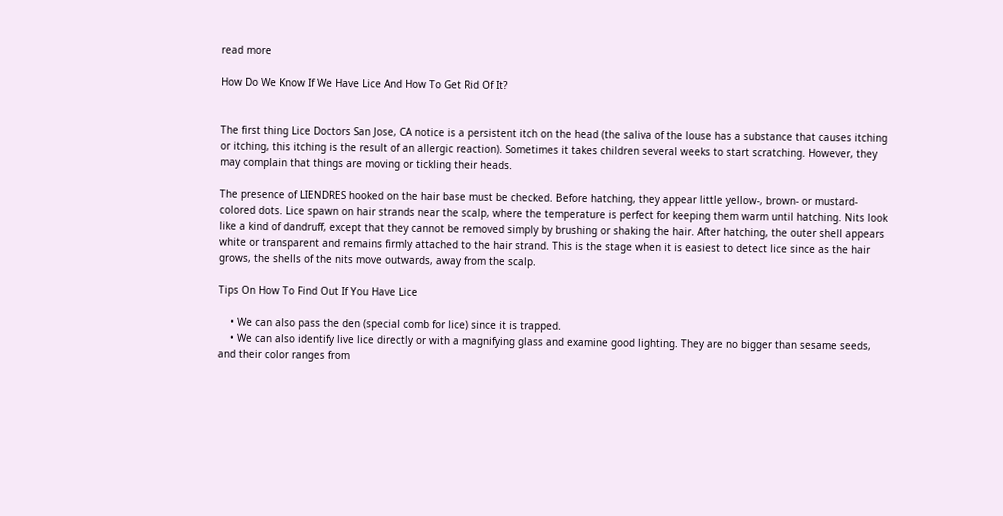read more

How Do We Know If We Have Lice And How To Get Rid Of It?


The first thing Lice Doctors San Jose, CA notice is a persistent itch on the head (the saliva of the louse has a substance that causes itching or itching, this itching is the result of an allergic reaction). Sometimes it takes children several weeks to start scratching. However, they may complain that things are moving or tickling their heads.

The presence of LIENDRES hooked on the hair base must be checked. Before hatching, they appear little yellow-, brown- or mustard-colored dots. Lice spawn on hair strands near the scalp, where the temperature is perfect for keeping them warm until hatching. Nits look like a kind of dandruff, except that they cannot be removed simply by brushing or shaking the hair. After hatching, the outer shell appears white or transparent and remains firmly attached to the hair strand. This is the stage when it is easiest to detect lice since as the hair grows, the shells of the nits move outwards, away from the scalp.

Tips On How To Find Out If You Have Lice

    • We can also pass the den (special comb for lice) since it is trapped.
    • We can also identify live lice directly or with a magnifying glass and examine good lighting. They are no bigger than sesame seeds, and their color ranges from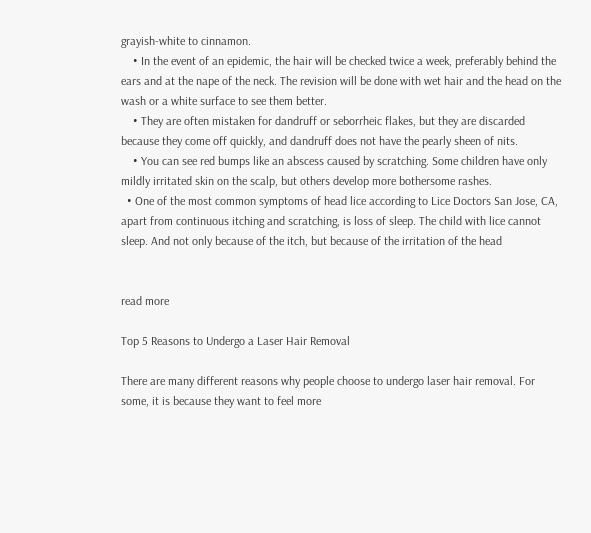grayish-white to cinnamon.
    • In the event of an epidemic, the hair will be checked twice a week, preferably behind the ears and at the nape of the neck. The revision will be done with wet hair and the head on the wash or a white surface to see them better.
    • They are often mistaken for dandruff or seborrheic flakes, but they are discarded because they come off quickly, and dandruff does not have the pearly sheen of nits.
    • You can see red bumps like an abscess caused by scratching. Some children have only mildly irritated skin on the scalp, but others develop more bothersome rashes.
  • One of the most common symptoms of head lice according to Lice Doctors San Jose, CA, apart from continuous itching and scratching, is loss of sleep. The child with lice cannot sleep. And not only because of the itch, but because of the irritation of the head


read more

Top 5 Reasons to Undergo a Laser Hair Removal

There are many different reasons why people choose to undergo laser hair removal. For some, it is because they want to feel more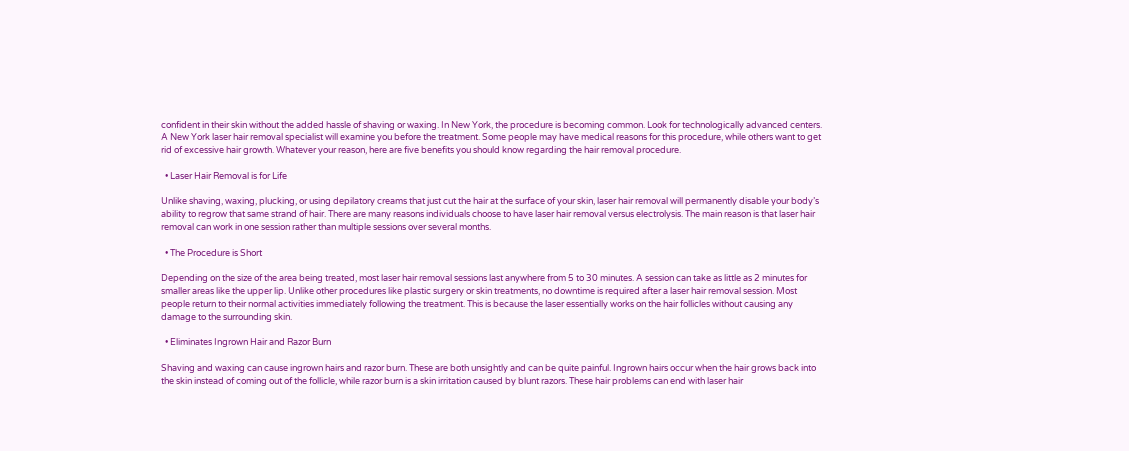confident in their skin without the added hassle of shaving or waxing. In New York, the procedure is becoming common. Look for technologically advanced centers. A New York laser hair removal specialist will examine you before the treatment. Some people may have medical reasons for this procedure, while others want to get rid of excessive hair growth. Whatever your reason, here are five benefits you should know regarding the hair removal procedure.

  • Laser Hair Removal is for Life

Unlike shaving, waxing, plucking, or using depilatory creams that just cut the hair at the surface of your skin, laser hair removal will permanently disable your body’s ability to regrow that same strand of hair. There are many reasons individuals choose to have laser hair removal versus electrolysis. The main reason is that laser hair removal can work in one session rather than multiple sessions over several months.

  • The Procedure is Short

Depending on the size of the area being treated, most laser hair removal sessions last anywhere from 5 to 30 minutes. A session can take as little as 2 minutes for smaller areas like the upper lip. Unlike other procedures like plastic surgery or skin treatments, no downtime is required after a laser hair removal session. Most people return to their normal activities immediately following the treatment. This is because the laser essentially works on the hair follicles without causing any damage to the surrounding skin.

  • Eliminates Ingrown Hair and Razor Burn

Shaving and waxing can cause ingrown hairs and razor burn. These are both unsightly and can be quite painful. Ingrown hairs occur when the hair grows back into the skin instead of coming out of the follicle, while razor burn is a skin irritation caused by blunt razors. These hair problems can end with laser hair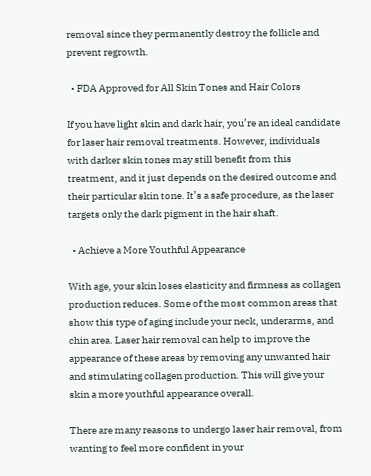removal since they permanently destroy the follicle and prevent regrowth.

  • FDA Approved for All Skin Tones and Hair Colors

If you have light skin and dark hair, you’re an ideal candidate for laser hair removal treatments. However, individuals with darker skin tones may still benefit from this treatment, and it just depends on the desired outcome and their particular skin tone. It’s a safe procedure, as the laser targets only the dark pigment in the hair shaft.

  • Achieve a More Youthful Appearance

With age, your skin loses elasticity and firmness as collagen production reduces. Some of the most common areas that show this type of aging include your neck, underarms, and chin area. Laser hair removal can help to improve the appearance of these areas by removing any unwanted hair and stimulating collagen production. This will give your skin a more youthful appearance overall.

There are many reasons to undergo laser hair removal, from wanting to feel more confident in your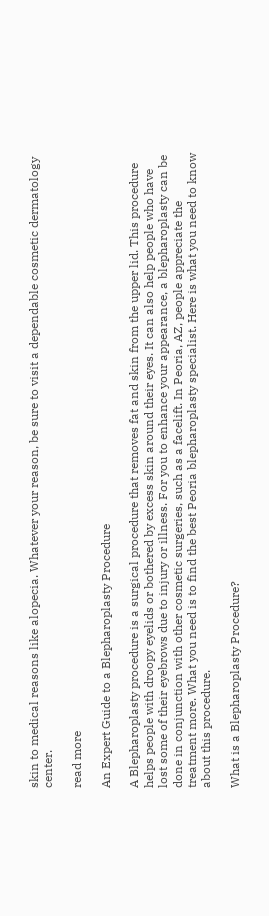skin to medical reasons like alopecia. Whatever your reason, be sure to visit a dependable cosmetic dermatology center.

read more

An Expert Guide to a Blepharoplasty Procedure

A Blepharoplasty procedure is a surgical procedure that removes fat and skin from the upper lid. This procedure helps people with droopy eyelids or bothered by excess skin around their eyes. It can also help people who have lost some of their eyebrows due to injury or illness. For you to enhance your appearance, a blepharoplasty can be done in conjunction with other cosmetic surgeries, such as a facelift. In Peoria, AZ, people appreciate the treatment more. What you need is to find the best Peoria blepharoplasty specialist. Here is what you need to know about this procedure.

What is a Blepharoplasty Procedure?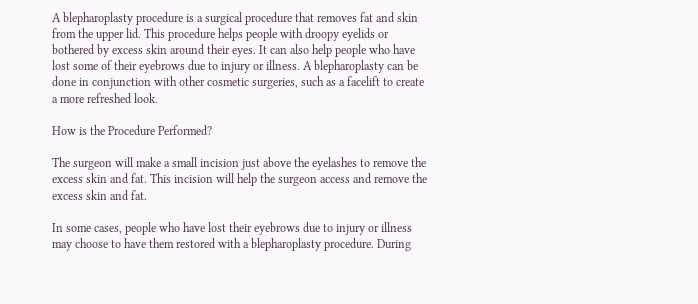A blepharoplasty procedure is a surgical procedure that removes fat and skin from the upper lid. This procedure helps people with droopy eyelids or bothered by excess skin around their eyes. It can also help people who have lost some of their eyebrows due to injury or illness. A blepharoplasty can be done in conjunction with other cosmetic surgeries, such as a facelift to create a more refreshed look.

How is the Procedure Performed?

The surgeon will make a small incision just above the eyelashes to remove the excess skin and fat. This incision will help the surgeon access and remove the excess skin and fat.

In some cases, people who have lost their eyebrows due to injury or illness may choose to have them restored with a blepharoplasty procedure. During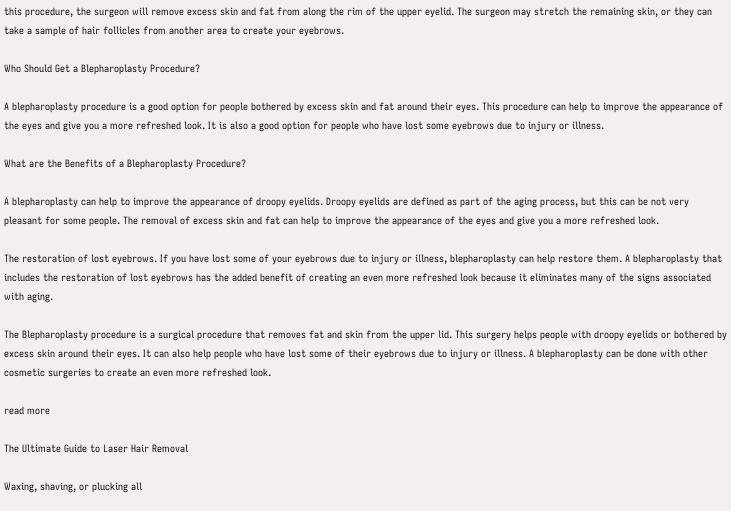this procedure, the surgeon will remove excess skin and fat from along the rim of the upper eyelid. The surgeon may stretch the remaining skin, or they can take a sample of hair follicles from another area to create your eyebrows.

Who Should Get a Blepharoplasty Procedure?

A blepharoplasty procedure is a good option for people bothered by excess skin and fat around their eyes. This procedure can help to improve the appearance of the eyes and give you a more refreshed look. It is also a good option for people who have lost some eyebrows due to injury or illness.

What are the Benefits of a Blepharoplasty Procedure?

A blepharoplasty can help to improve the appearance of droopy eyelids. Droopy eyelids are defined as part of the aging process, but this can be not very pleasant for some people. The removal of excess skin and fat can help to improve the appearance of the eyes and give you a more refreshed look.

The restoration of lost eyebrows. If you have lost some of your eyebrows due to injury or illness, blepharoplasty can help restore them. A blepharoplasty that includes the restoration of lost eyebrows has the added benefit of creating an even more refreshed look because it eliminates many of the signs associated with aging.

The Blepharoplasty procedure is a surgical procedure that removes fat and skin from the upper lid. This surgery helps people with droopy eyelids or bothered by excess skin around their eyes. It can also help people who have lost some of their eyebrows due to injury or illness. A blepharoplasty can be done with other cosmetic surgeries to create an even more refreshed look.

read more

The Ultimate Guide to Laser Hair Removal

Waxing, shaving, or plucking all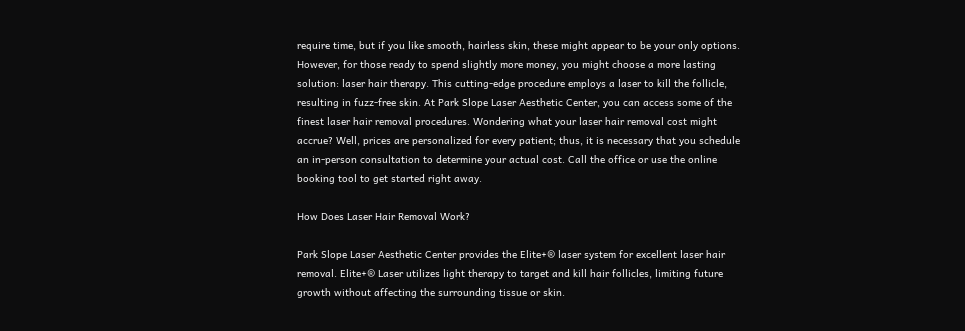require time, but if you like smooth, hairless skin, these might appear to be your only options. However, for those ready to spend slightly more money, you might choose a more lasting solution: laser hair therapy. This cutting-edge procedure employs a laser to kill the follicle, resulting in fuzz-free skin. At Park Slope Laser Aesthetic Center, you can access some of the finest laser hair removal procedures. Wondering what your laser hair removal cost might accrue? Well, prices are personalized for every patient; thus, it is necessary that you schedule an in-person consultation to determine your actual cost. Call the office or use the online booking tool to get started right away.

How Does Laser Hair Removal Work?

Park Slope Laser Aesthetic Center provides the Elite+® laser system for excellent laser hair removal. Elite+® Laser utilizes light therapy to target and kill hair follicles, limiting future growth without affecting the surrounding tissue or skin.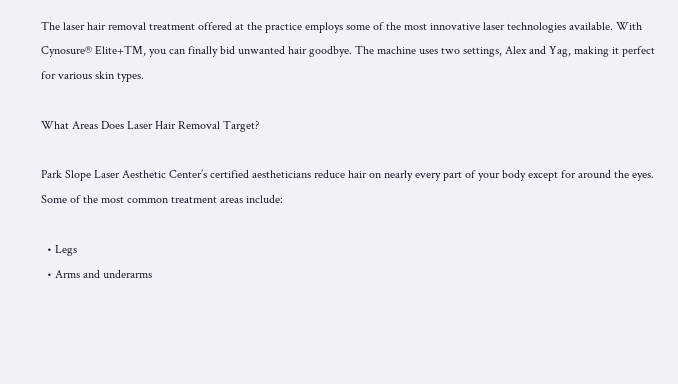The laser hair removal treatment offered at the practice employs some of the most innovative laser technologies available. With Cynosure® Elite+TM, you can finally bid unwanted hair goodbye. The machine uses two settings, Alex and Yag, making it perfect for various skin types.

What Areas Does Laser Hair Removal Target?

Park Slope Laser Aesthetic Center’s certified aestheticians reduce hair on nearly every part of your body except for around the eyes. Some of the most common treatment areas include:

  • Legs
  • Arms and underarms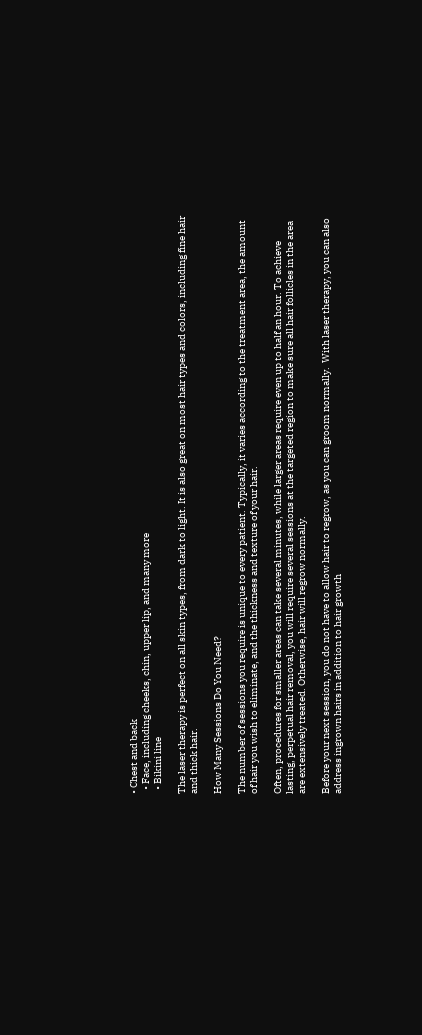• Chest and back
  • Face, including cheeks, chin, upper lip, and many more
  • Bikini line

The laser therapy is perfect on all skin types, from dark to light. It is also great on most hair types and colors, including fine hair and thick hair.

How Many Sessions Do You Need?

The number of sessions you require is unique to every patient. Typically, it varies according to the treatment area, the amount of hair you wish to eliminate, and the thickness and texture of your hair.

Often, procedures for smaller areas can take several minutes, while larger areas require even up to half an hour. To achieve lasting, perpetual hair removal, you will require several sessions at the targeted region to make sure all hair follicles in the area are extensively treated. Otherwise, hair will regrow normally.

Before your next session, you do not have to allow hair to regrow, as you can groom normally.  With laser therapy, you can also address ingrown hairs in addition to hair growth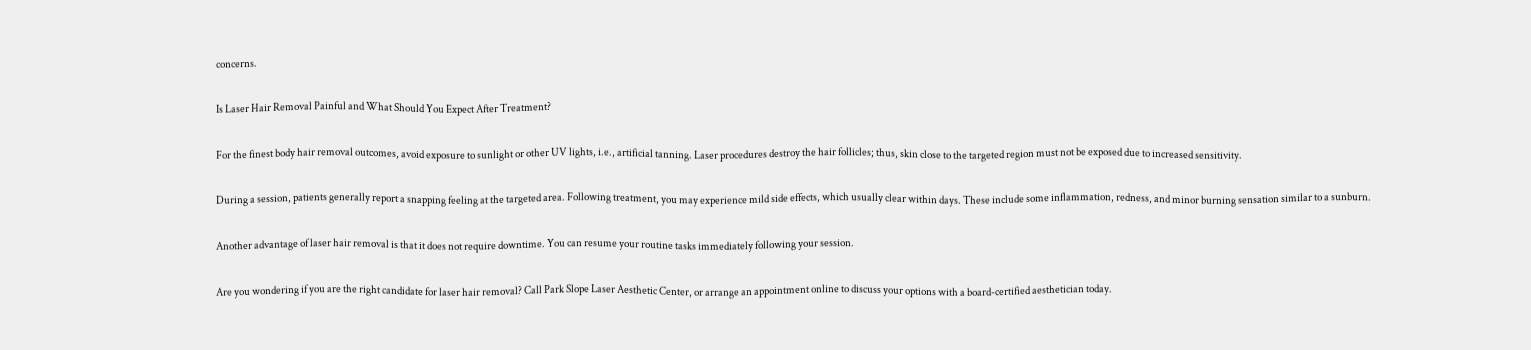concerns.

Is Laser Hair Removal Painful and What Should You Expect After Treatment?

For the finest body hair removal outcomes, avoid exposure to sunlight or other UV lights, i.e., artificial tanning. Laser procedures destroy the hair follicles; thus, skin close to the targeted region must not be exposed due to increased sensitivity.

During a session, patients generally report a snapping feeling at the targeted area. Following treatment, you may experience mild side effects, which usually clear within days. These include some inflammation, redness, and minor burning sensation similar to a sunburn.

Another advantage of laser hair removal is that it does not require downtime. You can resume your routine tasks immediately following your session.

Are you wondering if you are the right candidate for laser hair removal? Call Park Slope Laser Aesthetic Center, or arrange an appointment online to discuss your options with a board-certified aesthetician today.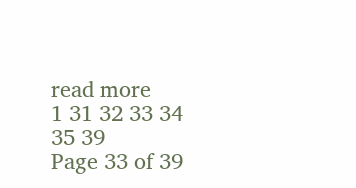read more
1 31 32 33 34 35 39
Page 33 of 39